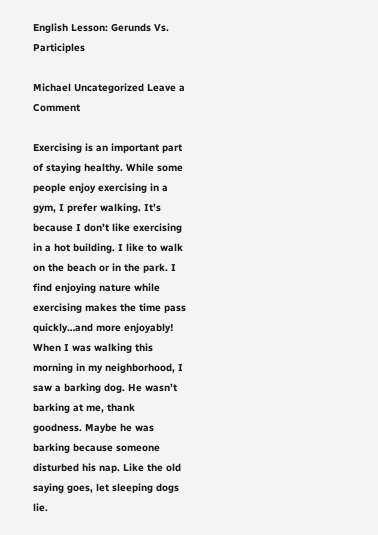English Lesson: Gerunds Vs. Participles

Michael Uncategorized Leave a Comment

Exercising is an important part of staying healthy. While some people enjoy exercising in a gym, I prefer walking. It’s because I don’t like exercising in a hot building. I like to walk on the beach or in the park. I find enjoying nature while exercising makes the time pass quickly…and more enjoyably! When I was walking this morning in my neighborhood, I saw a barking dog. He wasn’t barking at me, thank goodness. Maybe he was barking because someone disturbed his nap. Like the old saying goes, let sleeping dogs lie.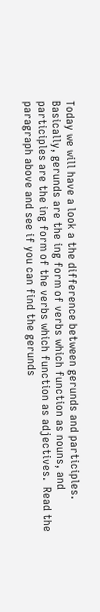Today we will have a look a the difference between gerunds and participles. Basically, gerunds are the ing form of verbs which function as nouns, and participles are the ing form of the verbs which function as adjectives.  Read the paragraph above and see if you can find the gerunds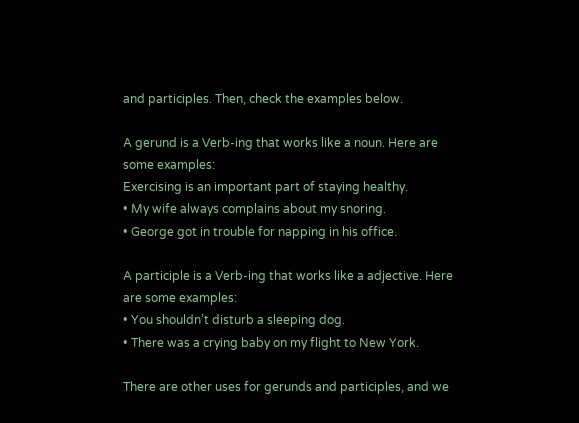and participles. Then, check the examples below.

A gerund is a Verb-ing that works like a noun. Here are some examples:
Exercising is an important part of staying healthy.
• My wife always complains about my snoring.
• George got in trouble for napping in his office.

A participle is a Verb-ing that works like a adjective. Here are some examples:
• You shouldn’t disturb a sleeping dog.
• There was a crying baby on my flight to New York.

There are other uses for gerunds and participles, and we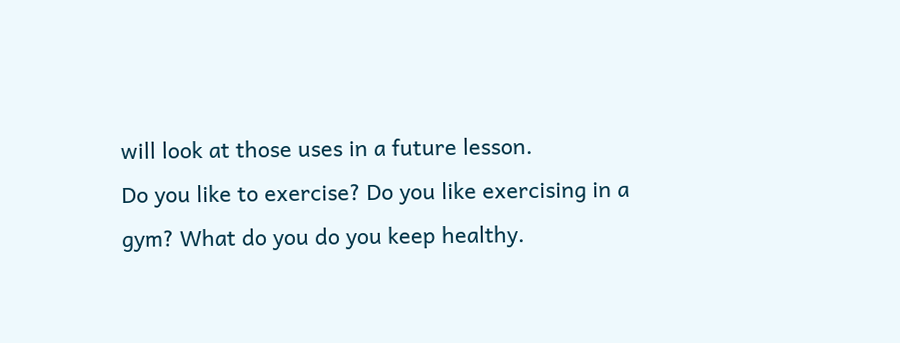will look at those uses in a future lesson.
Do you like to exercise? Do you like exercising in a gym? What do you do you keep healthy.